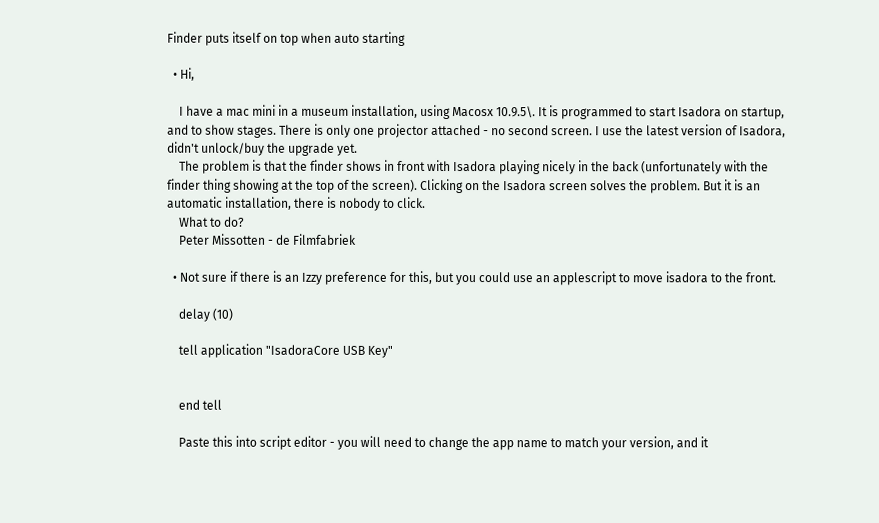Finder puts itself on top when auto starting

  • Hi,

    I have a mac mini in a museum installation, using Macosx 10.9.5\. It is programmed to start Isadora on startup, and to show stages. There is only one projector attached - no second screen. I use the latest version of Isadora, didn't unlock/buy the upgrade yet.
    The problem is that the finder shows in front with Isadora playing nicely in the back (unfortunately with the finder thing showing at the top of the screen). Clicking on the Isadora screen solves the problem. But it is an automatic installation, there is nobody to click.
    What to do?
    Peter Missotten - de Filmfabriek

  • Not sure if there is an Izzy preference for this, but you could use an applescript to move isadora to the front.

    delay (10)

    tell application "IsadoraCore USB Key"


    end tell

    Paste this into script editor - you will need to change the app name to match your version, and it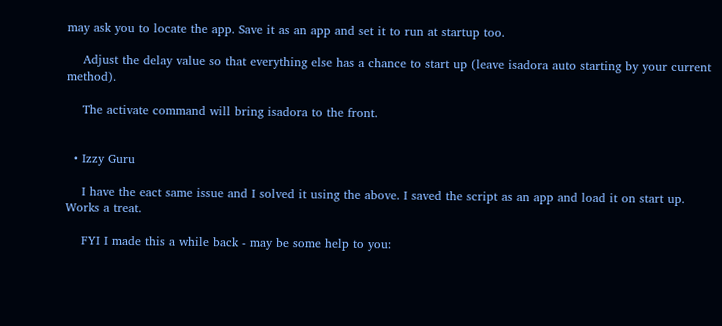may ask you to locate the app. Save it as an app and set it to run at startup too.

    Adjust the delay value so that everything else has a chance to start up (leave isadora auto starting by your current method).

    The activate command will bring isadora to the front.


  • Izzy Guru

    I have the eact same issue and I solved it using the above. I saved the script as an app and load it on start up. Works a treat.

    FYI I made this a while back - may be some help to you: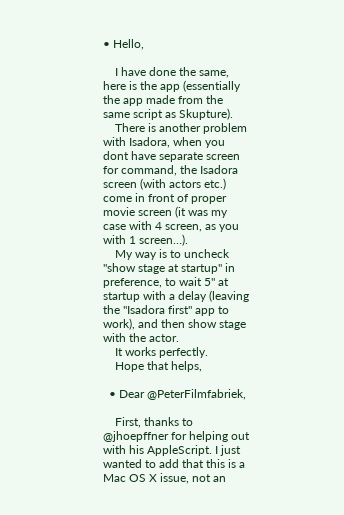• Hello,

    I have done the same, here is the app (essentially the app made from the same script as Skupture).
    There is another problem with Isadora, when you dont have separate screen for command, the Isadora screen (with actors etc.) come in front of proper movie screen (it was my case with 4 screen, as you with 1 screen…).
    My way is to uncheck "show stage at startup" in preference, to wait 5" at startup with a delay (leaving the "Isadora first" app to work), and then show stage with the actor.
    It works perfectly.
    Hope that helps,

  • Dear @PeterFilmfabriek,

    First, thanks to @jhoepffner for helping out with his AppleScript. I just wanted to add that this is a Mac OS X issue, not an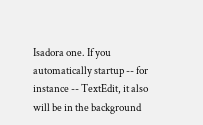Isadora one. If you automatically startup -- for instance -- TextEdit, it also will be in the background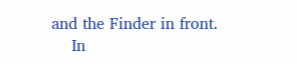and the Finder in front.
    In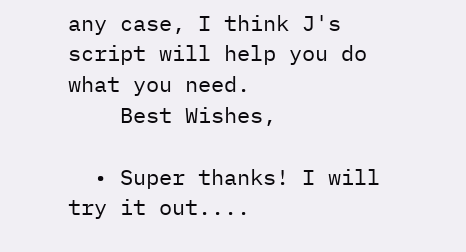any case, I think J's script will help you do what you need.
    Best Wishes,

  • Super thanks! I will try it out....